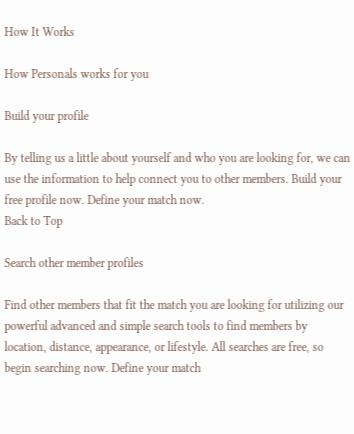How It Works

How Personals works for you

Build your profile

By telling us a little about yourself and who you are looking for, we can use the information to help connect you to other members. Build your free profile now. Define your match now.
Back to Top

Search other member profiles

Find other members that fit the match you are looking for utilizing our powerful advanced and simple search tools to find members by location, distance, appearance, or lifestyle. All searches are free, so begin searching now. Define your match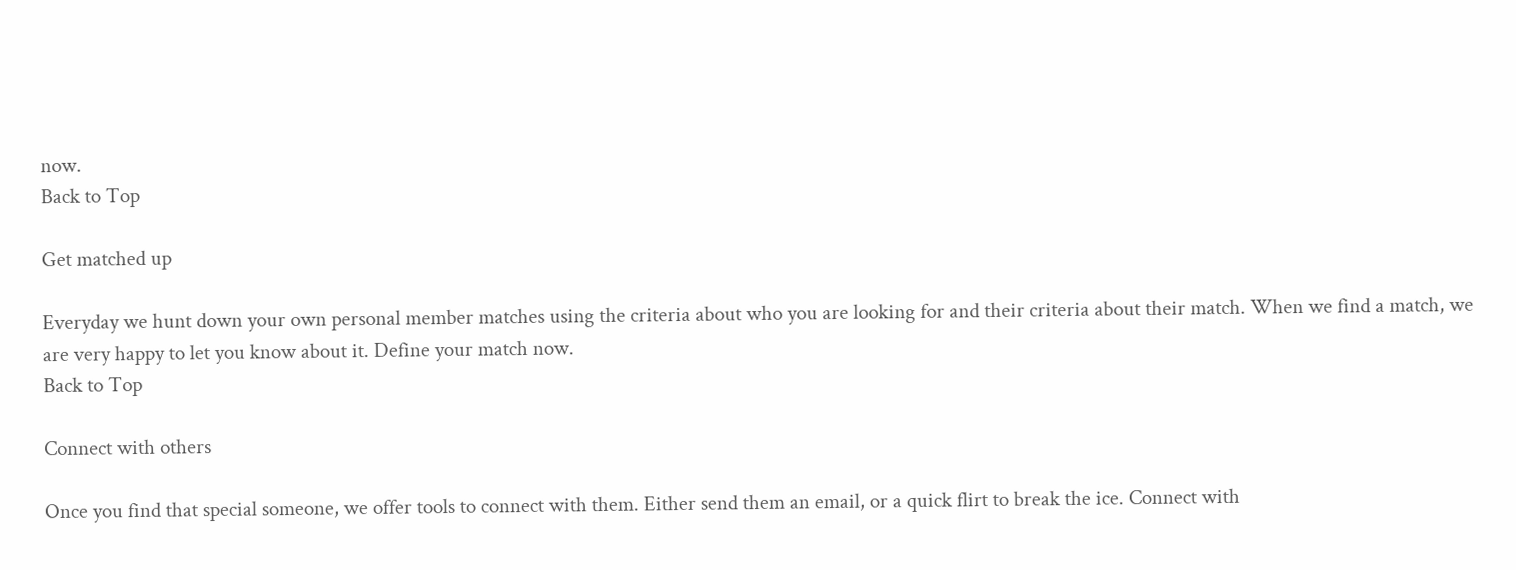now.
Back to Top

Get matched up

Everyday we hunt down your own personal member matches using the criteria about who you are looking for and their criteria about their match. When we find a match, we are very happy to let you know about it. Define your match now.
Back to Top

Connect with others

Once you find that special someone, we offer tools to connect with them. Either send them an email, or a quick flirt to break the ice. Connect with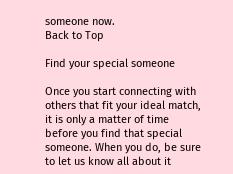someone now.
Back to Top

Find your special someone

Once you start connecting with others that fit your ideal match, it is only a matter of time before you find that special someone. When you do, be sure to let us know all about it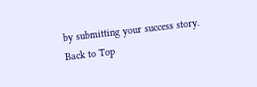by submitting your success story.
Back to Top